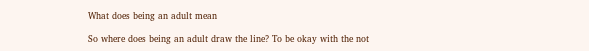What does being an adult mean

So where does being an adult draw the line? To be okay with the not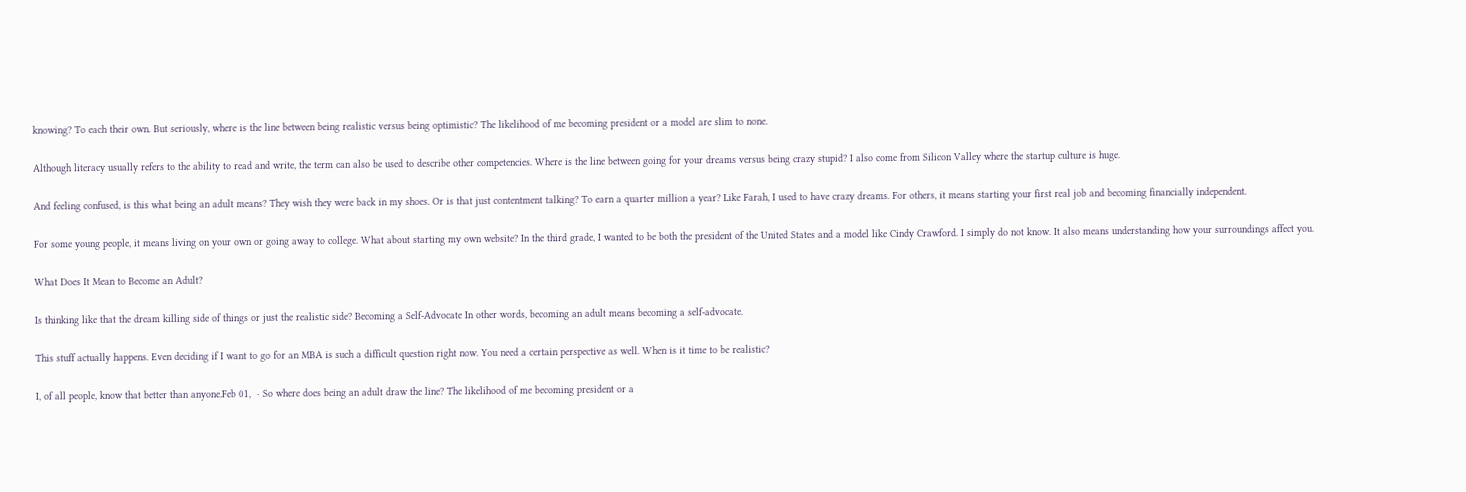knowing? To each their own. But seriously, where is the line between being realistic versus being optimistic? The likelihood of me becoming president or a model are slim to none.

Although literacy usually refers to the ability to read and write, the term can also be used to describe other competencies. Where is the line between going for your dreams versus being crazy stupid? I also come from Silicon Valley where the startup culture is huge.

And feeling confused, is this what being an adult means? They wish they were back in my shoes. Or is that just contentment talking? To earn a quarter million a year? Like Farah, I used to have crazy dreams. For others, it means starting your first real job and becoming financially independent.

For some young people, it means living on your own or going away to college. What about starting my own website? In the third grade, I wanted to be both the president of the United States and a model like Cindy Crawford. I simply do not know. It also means understanding how your surroundings affect you.

What Does It Mean to Become an Adult?

Is thinking like that the dream killing side of things or just the realistic side? Becoming a Self-Advocate In other words, becoming an adult means becoming a self-advocate.

This stuff actually happens. Even deciding if I want to go for an MBA is such a difficult question right now. You need a certain perspective as well. When is it time to be realistic?

I, of all people, know that better than anyone.Feb 01,  · So where does being an adult draw the line? The likelihood of me becoming president or a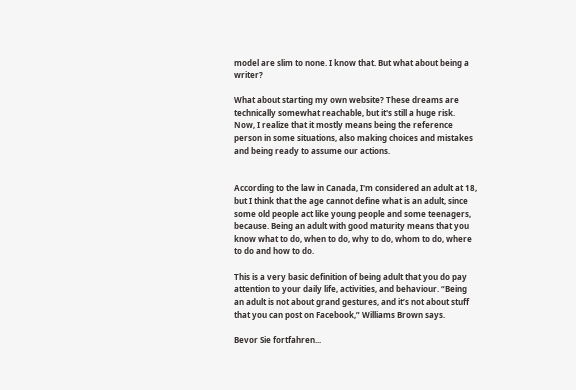model are slim to none. I know that. But what about being a writer?

What about starting my own website? These dreams are technically somewhat reachable, but it's still a huge risk. Now, I realize that it mostly means being the reference person in some situations, also making choices and mistakes and being ready to assume our actions.


According to the law in Canada, I'm considered an adult at 18, but I think that the age cannot define what is an adult, since some old people act like young people and some teenagers, because. Being an adult with good maturity means that you know what to do, when to do, why to do, whom to do, where to do and how to do.

This is a very basic definition of being adult that you do pay attention to your daily life, activities, and behaviour. “Being an adult is not about grand gestures, and it’s not about stuff that you can post on Facebook,” Williams Brown says.

Bevor Sie fortfahren...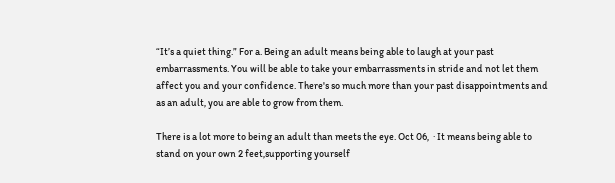“It’s a quiet thing.” For a. Being an adult means being able to laugh at your past embarrassments. You will be able to take your embarrassments in stride and not let them affect you and your confidence. There's so much more than your past disappointments and as an adult, you are able to grow from them.

There is a lot more to being an adult than meets the eye. Oct 06,  · It means being able to stand on your own 2 feet,supporting yourself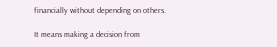financially without depending on others.

It means making a decision from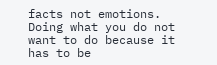facts not emotions. Doing what you do not want to do because it has to be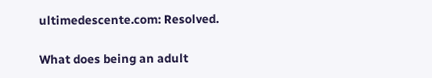ultimedescente.com: Resolved.

What does being an adult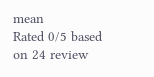mean
Rated 0/5 based on 24 review